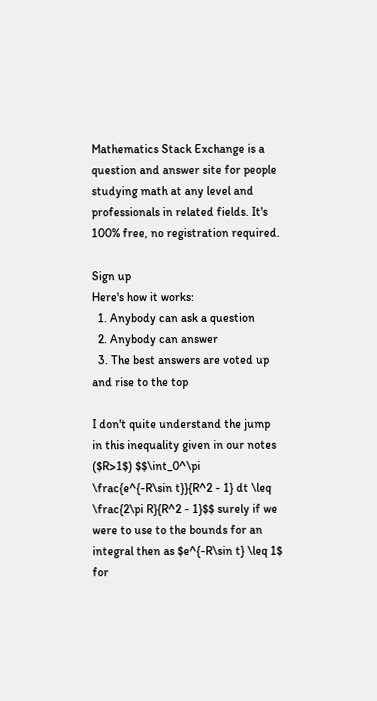Mathematics Stack Exchange is a question and answer site for people studying math at any level and professionals in related fields. It's 100% free, no registration required.

Sign up
Here's how it works:
  1. Anybody can ask a question
  2. Anybody can answer
  3. The best answers are voted up and rise to the top

I don't quite understand the jump in this inequality given in our notes ($R>1$) $$\int_0^\pi \frac{e^{-R\sin t}}{R^2 - 1} dt \leq \frac{2\pi R}{R^2 - 1}$$ surely if we were to use to the bounds for an integral then as $e^{-R\sin t} \leq 1$ for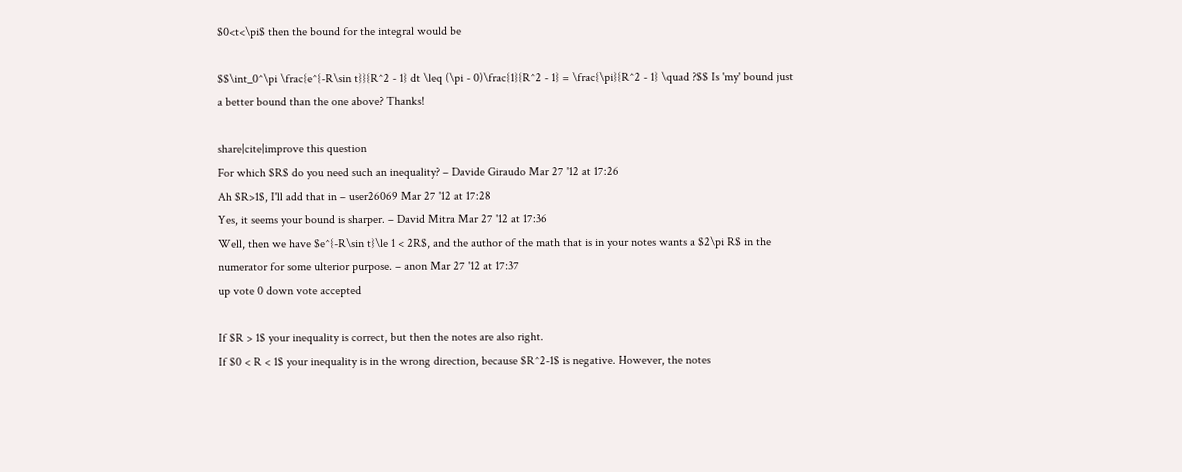$0<t<\pi$ then the bound for the integral would be

$$\int_0^\pi \frac{e^{-R\sin t}}{R^2 - 1} dt \leq (\pi - 0)\frac{1}{R^2 - 1} = \frac{\pi}{R^2 - 1} \quad ?$$ Is 'my' bound just a better bound than the one above? Thanks!

share|cite|improve this question
For which $R$ do you need such an inequality? – Davide Giraudo Mar 27 '12 at 17:26
Ah $R>1$, I'll add that in – user26069 Mar 27 '12 at 17:28
Yes, it seems your bound is sharper. – David Mitra Mar 27 '12 at 17:36
Well, then we have $e^{-R\sin t}\le 1 < 2R$, and the author of the math that is in your notes wants a $2\pi R$ in the numerator for some ulterior purpose. – anon Mar 27 '12 at 17:37
up vote 0 down vote accepted

If $R > 1$ your inequality is correct, but then the notes are also right.
If $0 < R < 1$ your inequality is in the wrong direction, because $R^2-1$ is negative. However, the notes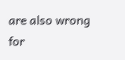are also wrong for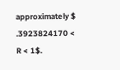approximately $ .3923824170 < R < 1$.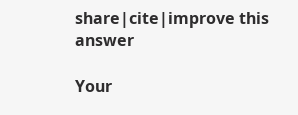share|cite|improve this answer

Your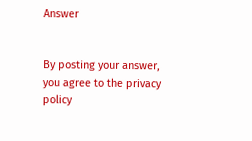Answer


By posting your answer, you agree to the privacy policy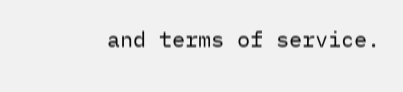and terms of service.